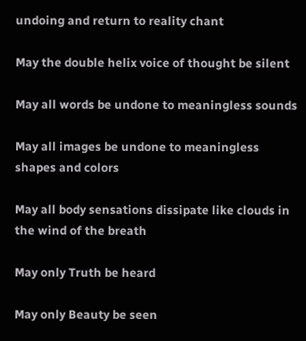undoing and return to reality chant

May the double helix voice of thought be silent

May all words be undone to meaningless sounds

May all images be undone to meaningless shapes and colors

May all body sensations dissipate like clouds in the wind of the breath

May only Truth be heard

May only Beauty be seen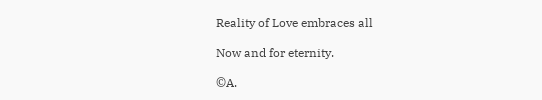Reality of Love embraces all

Now and for eternity.

©A.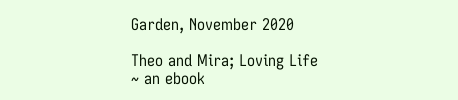Garden, November 2020

Theo and Mira; Loving Life ~ an ebook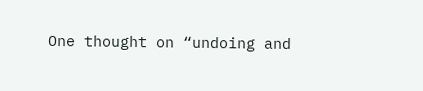One thought on “undoing and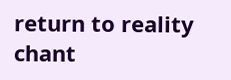return to reality chant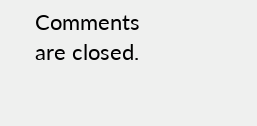Comments are closed.